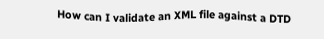How can I validate an XML file against a DTD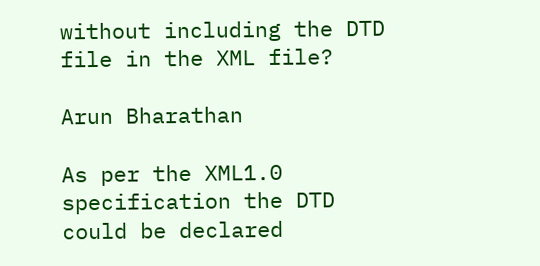without including the DTD file in the XML file?

Arun Bharathan

As per the XML1.0 specification the DTD could be declared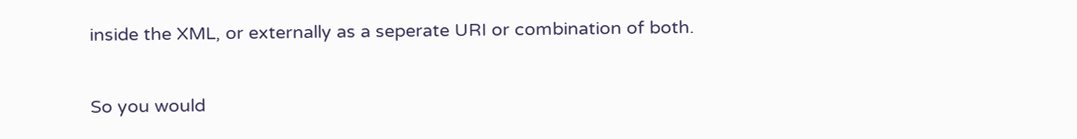inside the XML, or externally as a seperate URI or combination of both.

So you would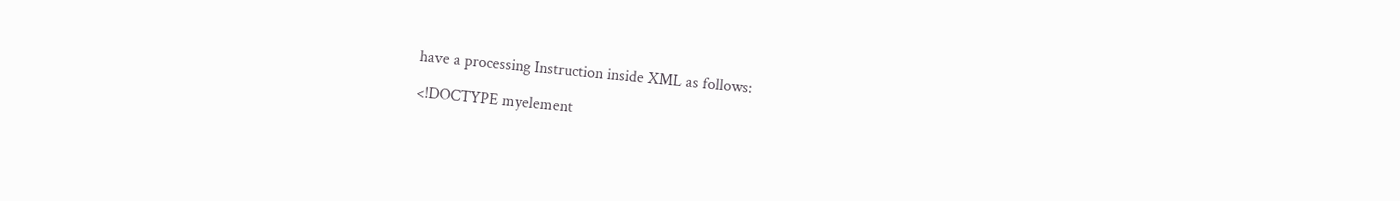have a processing Instruction inside XML as follows:

<!DOCTYPE myelement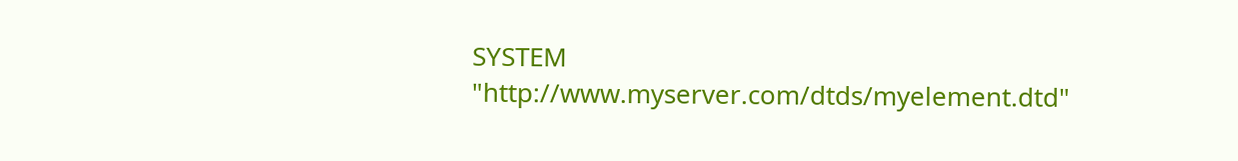SYSTEM "http://www.myserver.com/dtds/myelement.dtd"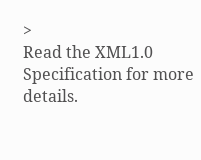>
Read the XML1.0 Specification for more details.